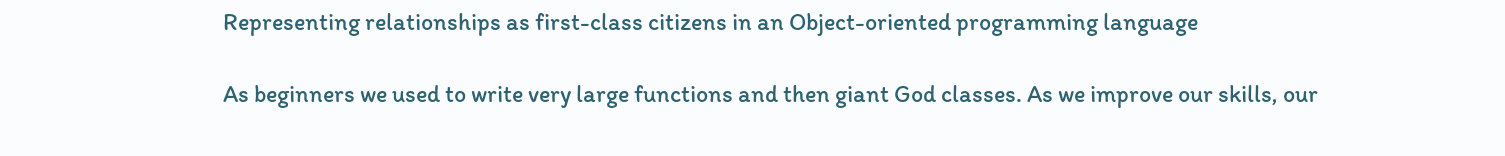Representing relationships as first-class citizens in an Object-oriented programming language

As beginners we used to write very large functions and then giant God classes. As we improve our skills, our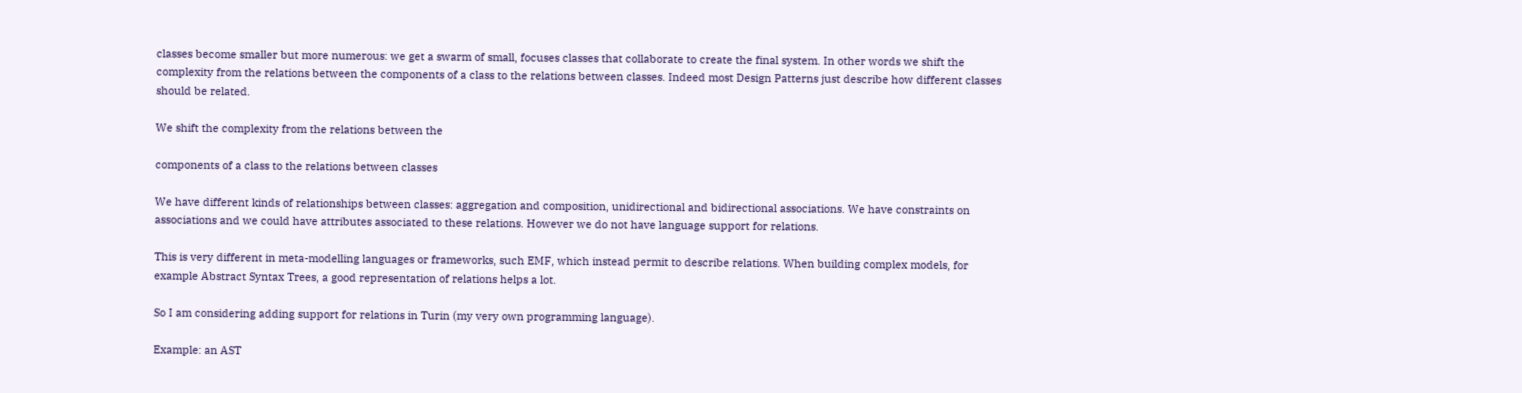classes become smaller but more numerous: we get a swarm of small, focuses classes that collaborate to create the final system. In other words we shift the complexity from the relations between the components of a class to the relations between classes. Indeed most Design Patterns just describe how different classes should be related.

We shift the complexity from the relations between the

components of a class to the relations between classes

We have different kinds of relationships between classes: aggregation and composition, unidirectional and bidirectional associations. We have constraints on associations and we could have attributes associated to these relations. However we do not have language support for relations.

This is very different in meta-modelling languages or frameworks, such EMF, which instead permit to describe relations. When building complex models, for example Abstract Syntax Trees, a good representation of relations helps a lot.

So I am considering adding support for relations in Turin (my very own programming language).

Example: an AST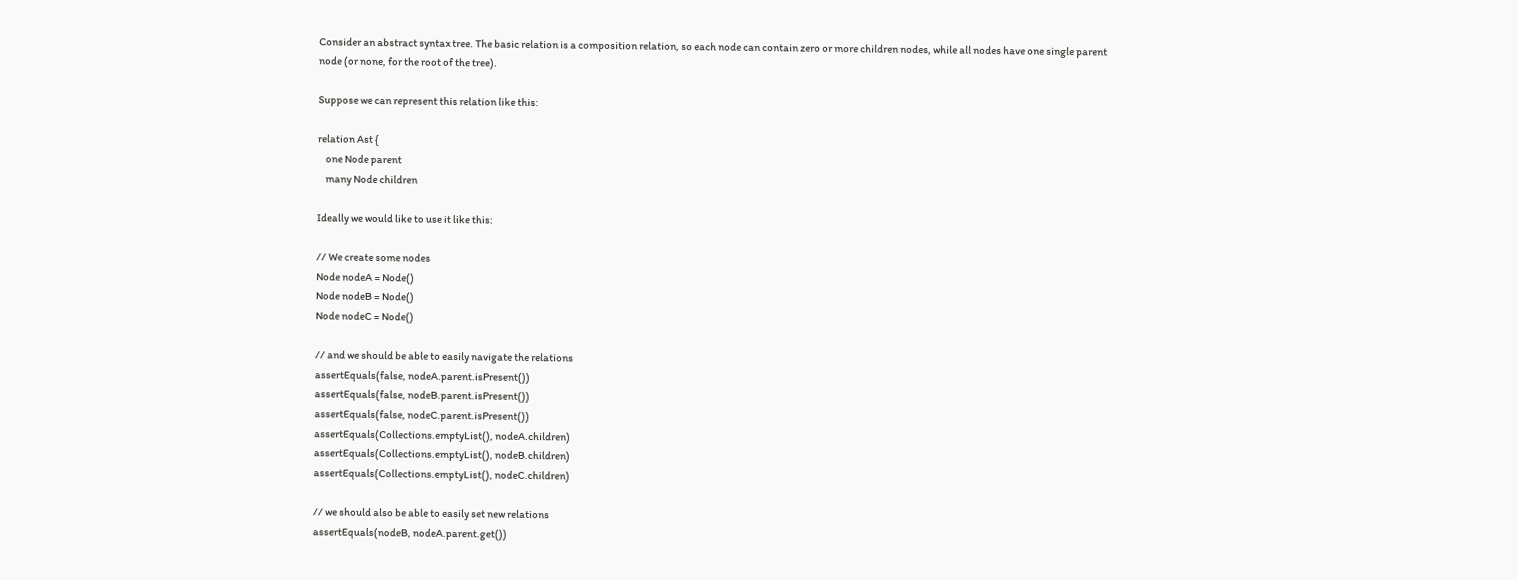Consider an abstract syntax tree. The basic relation is a composition relation, so each node can contain zero or more children nodes, while all nodes have one single parent node (or none, for the root of the tree).

Suppose we can represent this relation like this:

relation Ast {
    one Node parent
    many Node children

Ideally we would like to use it like this:

// We create some nodes
Node nodeA = Node()
Node nodeB = Node()
Node nodeC = Node()

// and we should be able to easily navigate the relations
assertEquals(false, nodeA.parent.isPresent())
assertEquals(false, nodeB.parent.isPresent())
assertEquals(false, nodeC.parent.isPresent())
assertEquals(Collections.emptyList(), nodeA.children)
assertEquals(Collections.emptyList(), nodeB.children)
assertEquals(Collections.emptyList(), nodeC.children)

// we should also be able to easily set new relations
assertEquals(nodeB, nodeA.parent.get())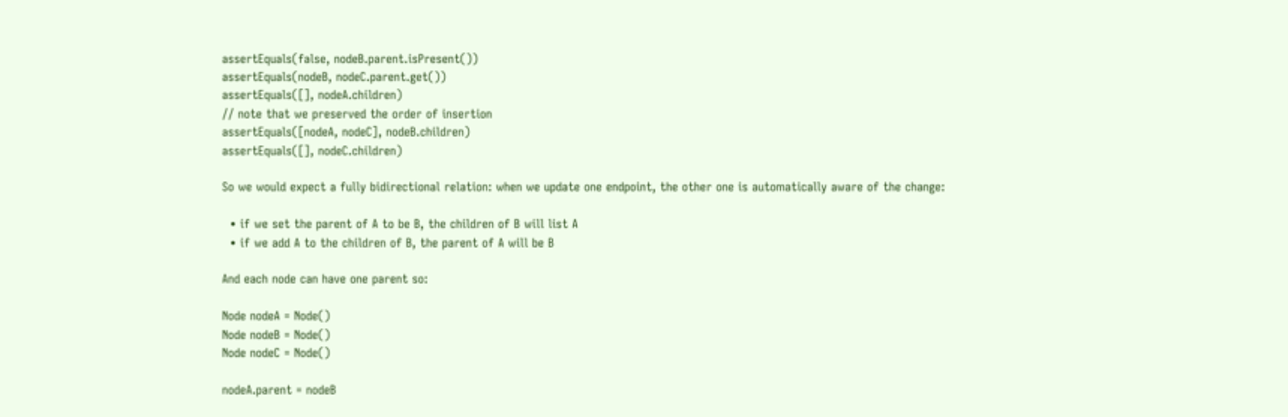assertEquals(false, nodeB.parent.isPresent())
assertEquals(nodeB, nodeC.parent.get())
assertEquals([], nodeA.children)
// note that we preserved the order of insertion
assertEquals([nodeA, nodeC], nodeB.children)
assertEquals([], nodeC.children)

So we would expect a fully bidirectional relation: when we update one endpoint, the other one is automatically aware of the change:

  • if we set the parent of A to be B, the children of B will list A
  • if we add A to the children of B, the parent of A will be B

And each node can have one parent so:

Node nodeA = Node()
Node nodeB = Node()
Node nodeC = Node()

nodeA.parent = nodeB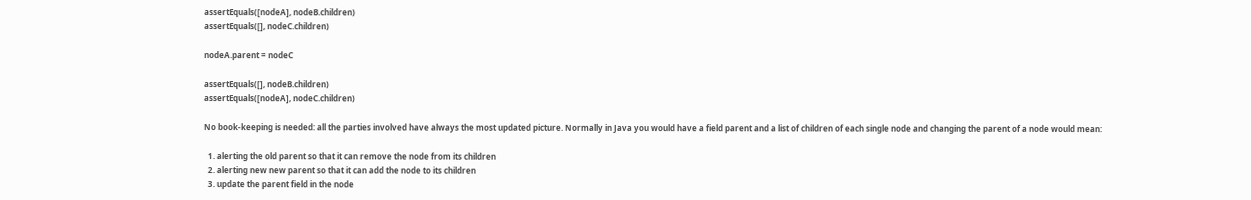assertEquals([nodeA], nodeB.children)
assertEquals([], nodeC.children)

nodeA.parent = nodeC

assertEquals([], nodeB.children)
assertEquals([nodeA], nodeC.children)

No book-keeping is needed: all the parties involved have always the most updated picture. Normally in Java you would have a field parent and a list of children of each single node and changing the parent of a node would mean:

  1. alerting the old parent so that it can remove the node from its children
  2. alerting new new parent so that it can add the node to its children
  3. update the parent field in the node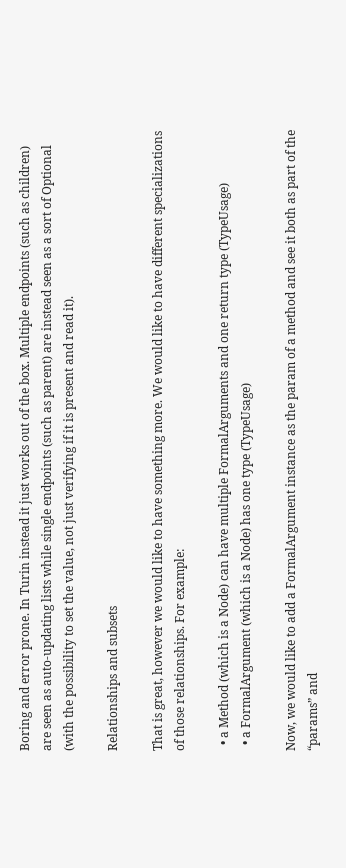Boring and error prone. In Turin instead it just works out of the box. Multiple endpoints (such as children) are seen as auto-updating lists while single endpoints (such as parent) are instead seen as a sort of Optional (with the possibility to set the value, not just verifying if it is present and read it).

Relationships and subsets

That is great, however we would like to have something more. We would like to have different specializations of those relationships. For example:

  • a Method (which is a Node) can have multiple FormalArguments and one return type (TypeUsage)
  • a FormalArgument (which is a Node) has one type (TypeUsage)

Now, we would like to add a FormalArgument instance as the param of a method and see it both as part of the “params” and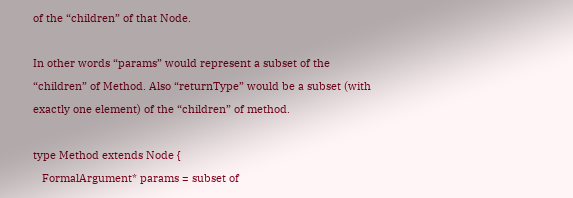of the “children” of that Node.

In other words “params” would represent a subset of the “children” of Method. Also “returnType” would be a subset (with exactly one element) of the “children” of method.

type Method extends Node {
   FormalArgument* params = subset of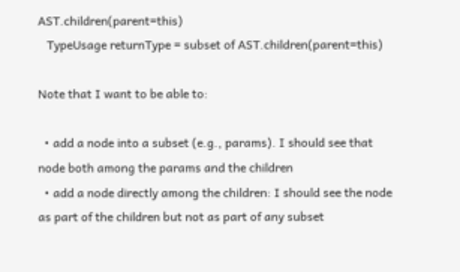AST.children(parent=this)
   TypeUsage returnType = subset of AST.children(parent=this)

Note that I want to be able to:

  • add a node into a subset (e.g., params). I should see that node both among the params and the children
  • add a node directly among the children: I should see the node as part of the children but not as part of any subset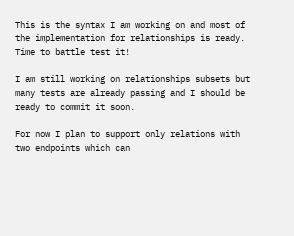This is the syntax I am working on and most of the implementation for relationships is ready. Time to battle test it!

I am still working on relationships subsets but many tests are already passing and I should be ready to commit it soon.

For now I plan to support only relations with two endpoints which can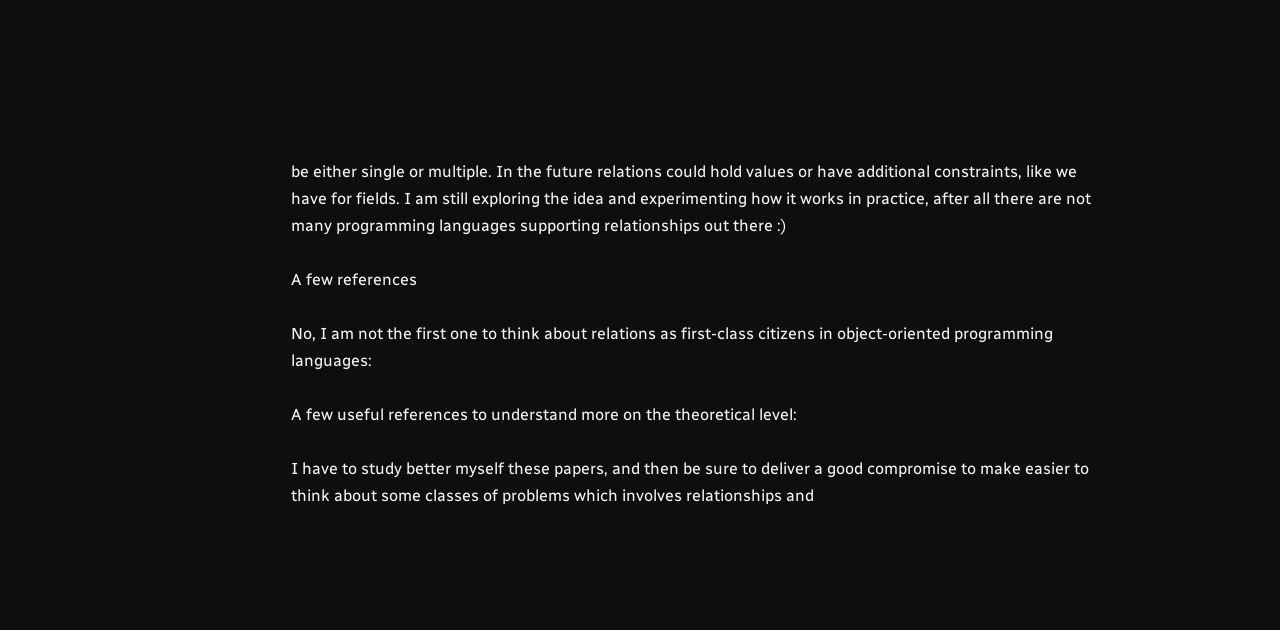be either single or multiple. In the future relations could hold values or have additional constraints, like we have for fields. I am still exploring the idea and experimenting how it works in practice, after all there are not many programming languages supporting relationships out there :)

A few references

No, I am not the first one to think about relations as first-class citizens in object-oriented programming languages:

A few useful references to understand more on the theoretical level:

I have to study better myself these papers, and then be sure to deliver a good compromise to make easier to think about some classes of problems which involves relationships and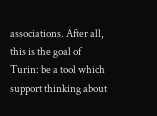associations. After all, this is the goal of Turin: be a tool which support thinking about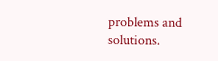problems and solutions.